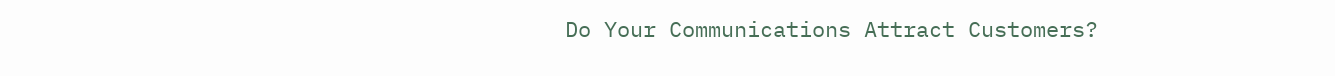Do Your Communications Attract Customers?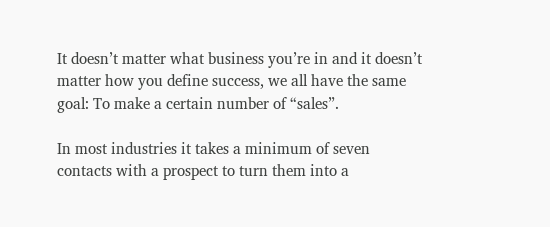It doesn’t matter what business you’re in and it doesn’t matter how you define success, we all have the same goal: To make a certain number of “sales”.

In most industries it takes a minimum of seven contacts with a prospect to turn them into a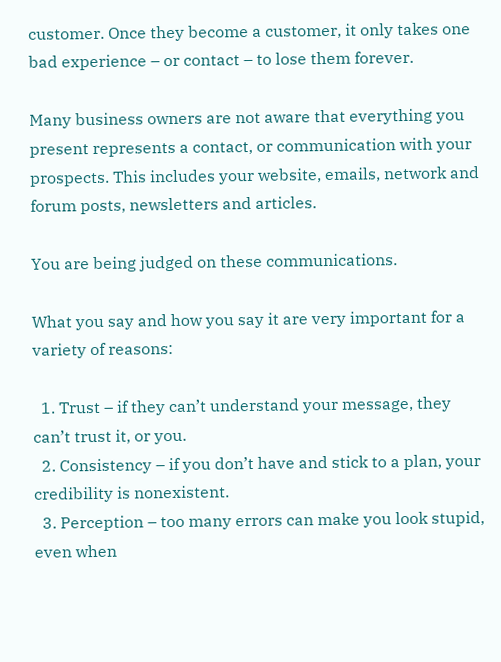customer. Once they become a customer, it only takes one bad experience – or contact – to lose them forever.

Many business owners are not aware that everything you present represents a contact, or communication with your prospects. This includes your website, emails, network and forum posts, newsletters and articles.

You are being judged on these communications.

What you say and how you say it are very important for a variety of reasons:

  1. Trust – if they can’t understand your message, they can’t trust it, or you.
  2. Consistency – if you don’t have and stick to a plan, your credibility is nonexistent.
  3. Perception – too many errors can make you look stupid, even when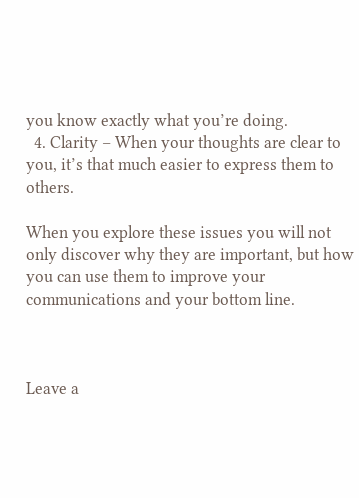you know exactly what you’re doing.
  4. Clarity – When your thoughts are clear to you, it’s that much easier to express them to others.

When you explore these issues you will not only discover why they are important, but how you can use them to improve your communications and your bottom line.



Leave a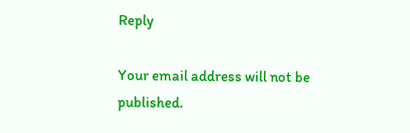Reply

Your email address will not be published.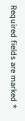Required fields are marked *